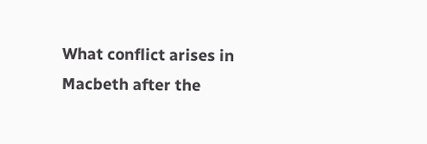What conflict arises in Macbeth after the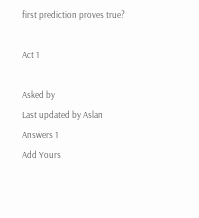first prediction proves true?

Act 1

Asked by
Last updated by Aslan
Answers 1
Add Yours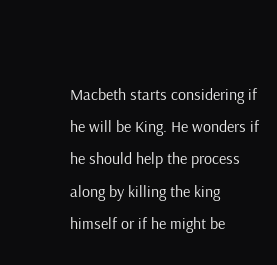Macbeth starts considering if he will be King. He wonders if he should help the process along by killing the king himself or if he might be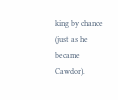king by chance (just as he became Cawdor).